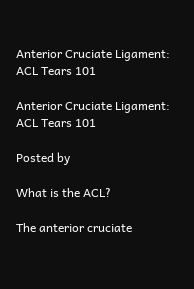Anterior Cruciate Ligament: ACL Tears 101

Anterior Cruciate Ligament: ACL Tears 101

Posted by

What is the ACL?

The anterior cruciate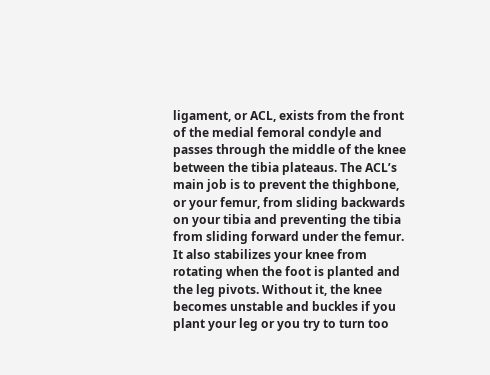ligament, or ACL, exists from the front of the medial femoral condyle and passes through the middle of the knee between the tibia plateaus. The ACL’s main job is to prevent the thighbone, or your femur, from sliding backwards on your tibia and preventing the tibia from sliding forward under the femur. It also stabilizes your knee from rotating when the foot is planted and the leg pivots. Without it, the knee becomes unstable and buckles if you plant your leg or you try to turn too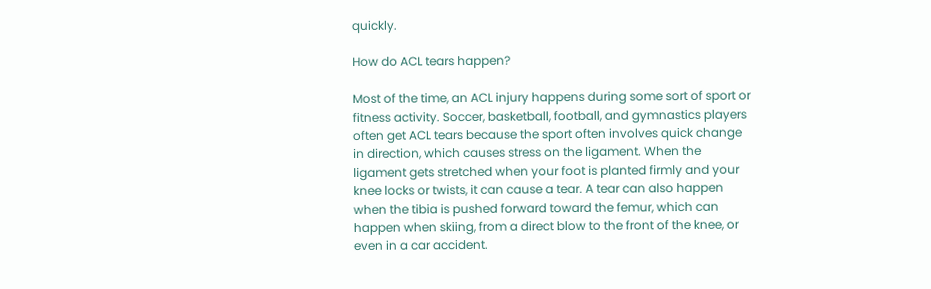quickly.

How do ACL tears happen?

Most of the time, an ACL injury happens during some sort of sport or fitness activity. Soccer, basketball, football, and gymnastics players often get ACL tears because the sport often involves quick change in direction, which causes stress on the ligament. When the ligament gets stretched when your foot is planted firmly and your knee locks or twists, it can cause a tear. A tear can also happen when the tibia is pushed forward toward the femur, which can happen when skiing, from a direct blow to the front of the knee, or even in a car accident.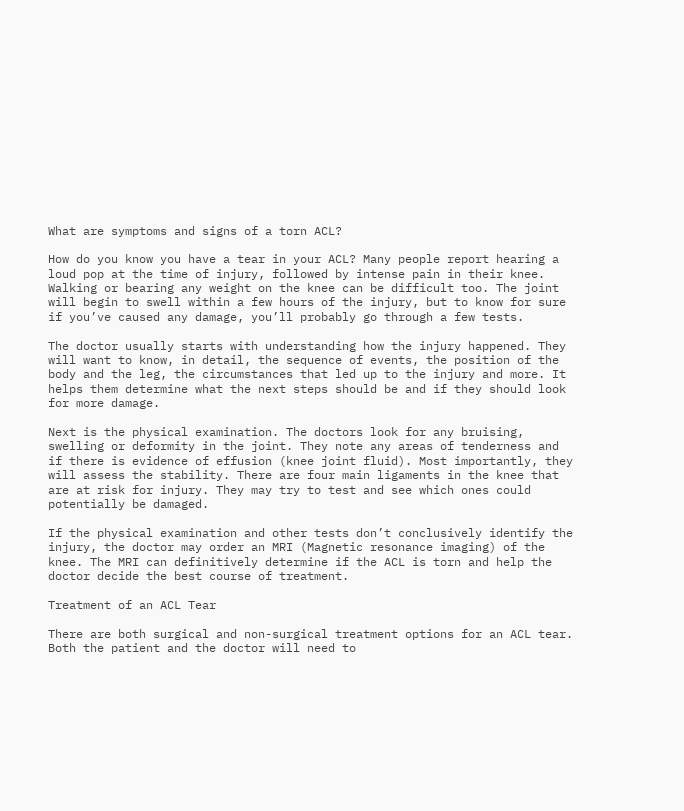What are symptoms and signs of a torn ACL?

How do you know you have a tear in your ACL? Many people report hearing a loud pop at the time of injury, followed by intense pain in their knee. Walking or bearing any weight on the knee can be difficult too. The joint will begin to swell within a few hours of the injury, but to know for sure if you’ve caused any damage, you’ll probably go through a few tests.

The doctor usually starts with understanding how the injury happened. They will want to know, in detail, the sequence of events, the position of the body and the leg, the circumstances that led up to the injury and more. It helps them determine what the next steps should be and if they should look for more damage.

Next is the physical examination. The doctors look for any bruising, swelling or deformity in the joint. They note any areas of tenderness and if there is evidence of effusion (knee joint fluid). Most importantly, they will assess the stability. There are four main ligaments in the knee that are at risk for injury. They may try to test and see which ones could potentially be damaged.

If the physical examination and other tests don’t conclusively identify the injury, the doctor may order an MRI (Magnetic resonance imaging) of the knee. The MRI can definitively determine if the ACL is torn and help the doctor decide the best course of treatment.

Treatment of an ACL Tear

There are both surgical and non-surgical treatment options for an ACL tear. Both the patient and the doctor will need to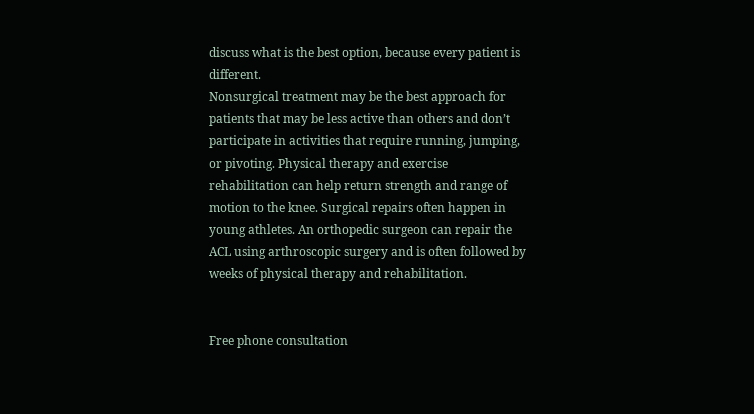discuss what is the best option, because every patient is different.
Nonsurgical treatment may be the best approach for patients that may be less active than others and don’t participate in activities that require running, jumping, or pivoting. Physical therapy and exercise rehabilitation can help return strength and range of motion to the knee. Surgical repairs often happen in young athletes. An orthopedic surgeon can repair the ACL using arthroscopic surgery and is often followed by weeks of physical therapy and rehabilitation.


Free phone consultation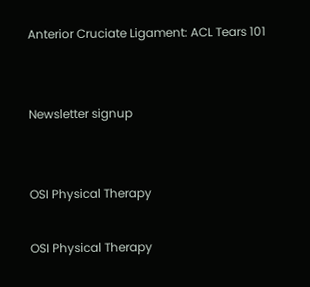Anterior Cruciate Ligament: ACL Tears 101


Newsletter signup


OSI Physical Therapy

OSI Physical Therapy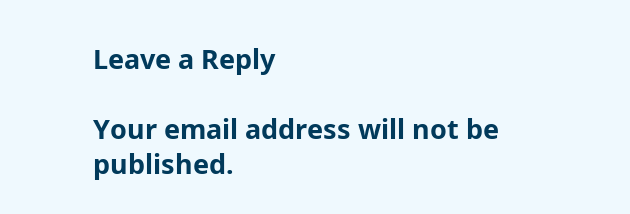Leave a Reply

Your email address will not be published.